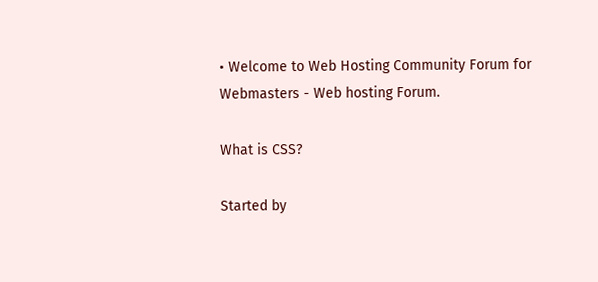• Welcome to Web Hosting Community Forum for Webmasters - Web hosting Forum.

What is CSS?

Started by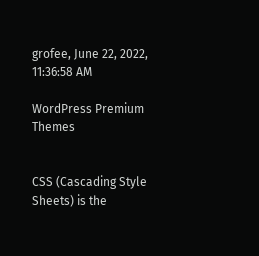grofee, June 22, 2022, 11:36:58 AM

WordPress Premium Themes


CSS (Cascading Style Sheets) is the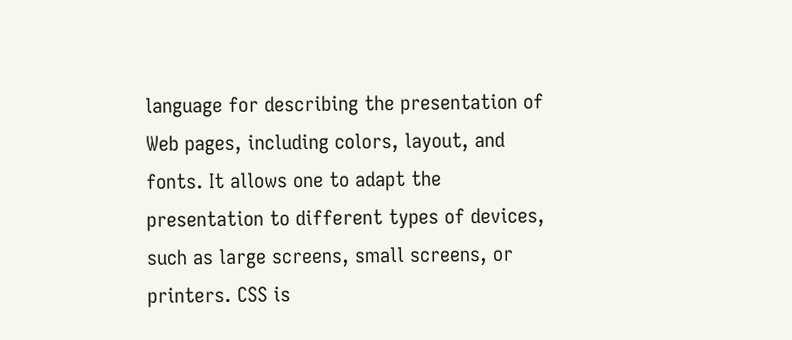language for describing the presentation of Web pages, including colors, layout, and fonts. It allows one to adapt the presentation to different types of devices, such as large screens, small screens, or printers. CSS is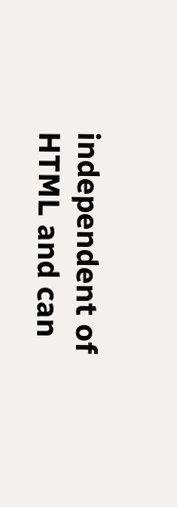independent of HTML and can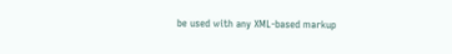be used with any XML-based markup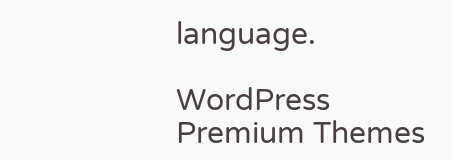language.

WordPress Premium Themes